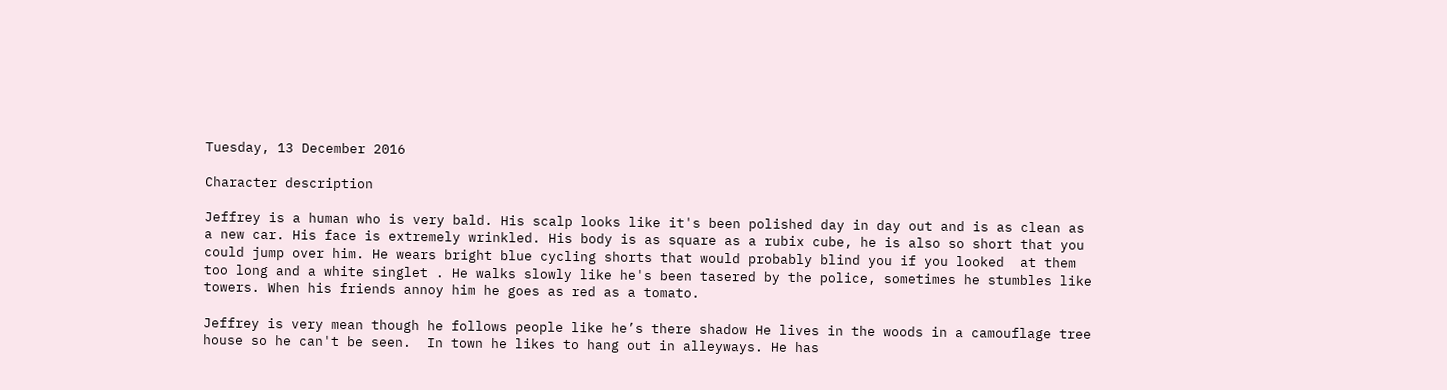Tuesday, 13 December 2016

Character description

Jeffrey is a human who is very bald. His scalp looks like it's been polished day in day out and is as clean as a new car. His face is extremely wrinkled. His body is as square as a rubix cube, he is also so short that you could jump over him. He wears bright blue cycling shorts that would probably blind you if you looked  at them too long and a white singlet . He walks slowly like he's been tasered by the police, sometimes he stumbles like towers. When his friends annoy him he goes as red as a tomato.

Jeffrey is very mean though he follows people like he’s there shadow He lives in the woods in a camouflage tree house so he can't be seen.  In town he likes to hang out in alleyways. He has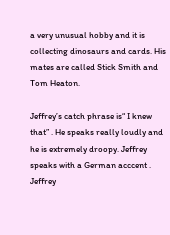a very unusual hobby and it is collecting dinosaurs and cards. His mates are called Stick Smith and Tom Heaton.

Jeffrey’s catch phrase is“ I knew that” . He speaks really loudly and he is extremely droopy. Jeffrey speaks with a German acccent . Jeffrey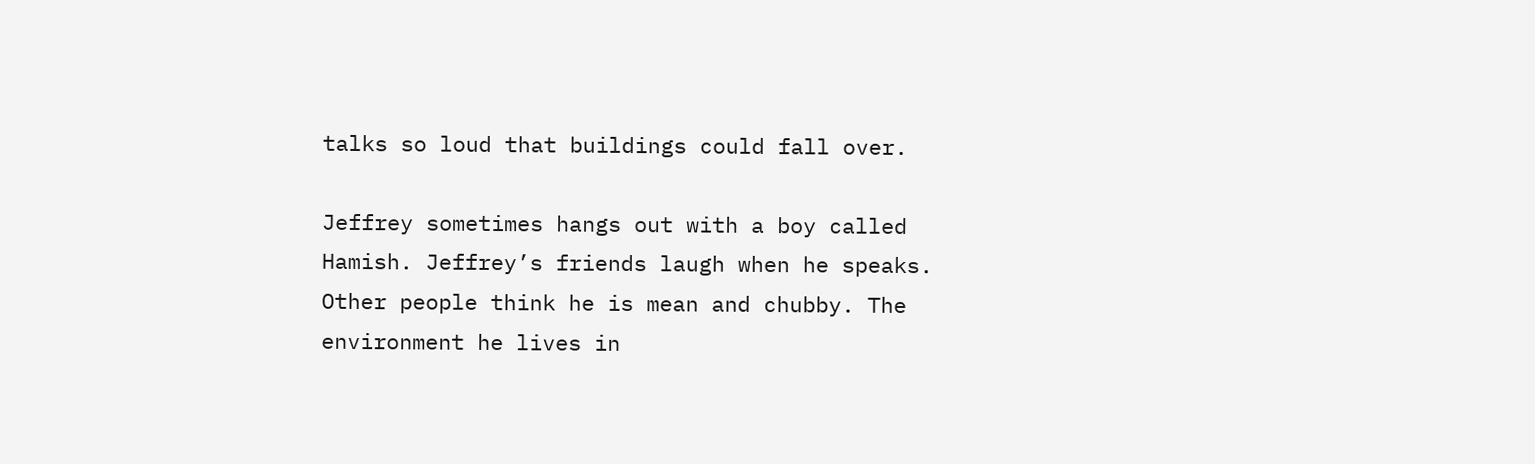talks so loud that buildings could fall over.

Jeffrey sometimes hangs out with a boy called Hamish. Jeffrey’s friends laugh when he speaks. Other people think he is mean and chubby. The environment he lives in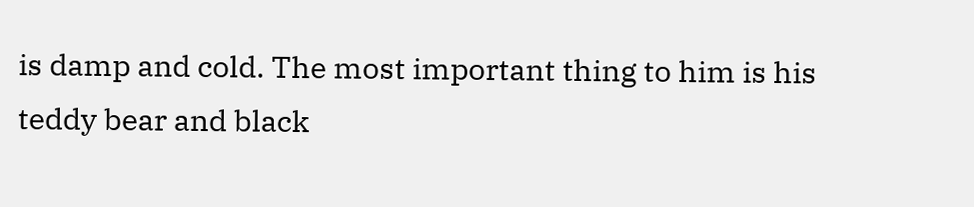is damp and cold. The most important thing to him is his teddy bear and black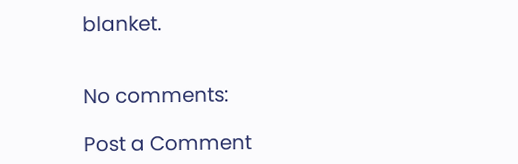blanket.


No comments:

Post a Comment